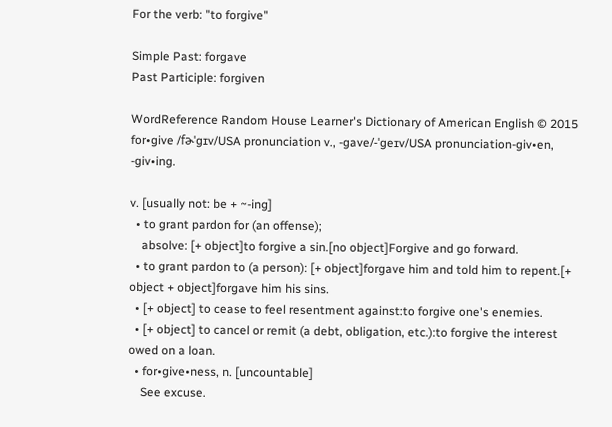For the verb: "to forgive"

Simple Past: forgave
Past Participle: forgiven

WordReference Random House Learner's Dictionary of American English © 2015
for•give /fɚˈgɪv/USA pronunciation v., -gave/-ˈgeɪv/USA pronunciation-giv•en, -giv•ing.

v. [usually not: be + ~-ing]
  • to grant pardon for (an offense);
    absolve: [+ object]to forgive a sin.[no object]Forgive and go forward.
  • to grant pardon to (a person): [+ object]forgave him and told him to repent.[+ object + object]forgave him his sins.
  • [+ object] to cease to feel resentment against:to forgive one's enemies.
  • [+ object] to cancel or remit (a debt, obligation, etc.):to forgive the interest owed on a loan.
  • for•give•ness, n. [uncountable]
    See excuse.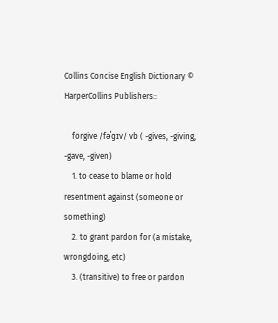Collins Concise English Dictionary © HarperCollins Publishers::

    forgive /fəˈɡɪv/ vb ( -gives, -giving, -gave, -given)
    1. to cease to blame or hold resentment against (someone or something)
    2. to grant pardon for (a mistake, wrongdoing, etc)
    3. (transitive) to free or pardon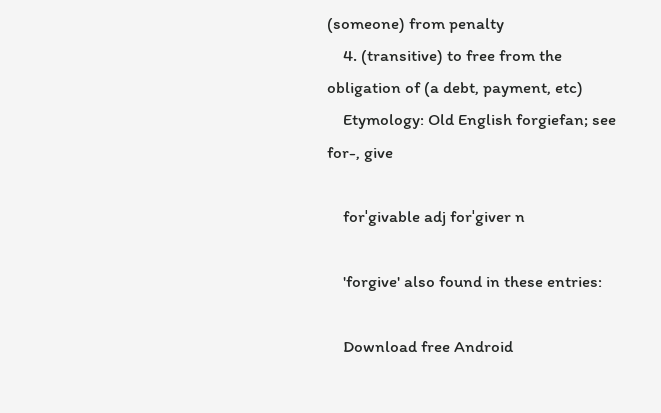(someone) from penalty
    4. (transitive) to free from the obligation of (a debt, payment, etc)
    Etymology: Old English forgiefan; see for-, give

    forˈgivable adj forˈgiver n

    'forgive' also found in these entries:

    Download free Android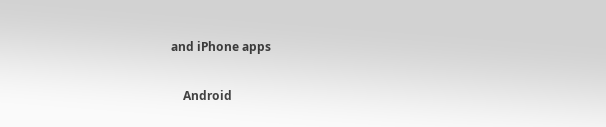and iPhone apps

    Android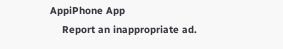AppiPhone App
    Report an inappropriate ad.